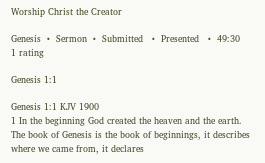Worship Christ the Creator

Genesis  •  Sermon  •  Submitted   •  Presented   •  49:30
1 rating

Genesis 1:1

Genesis 1:1 KJV 1900
1 In the beginning God created the heaven and the earth.
The book of Genesis is the book of beginnings, it describes where we came from, it declares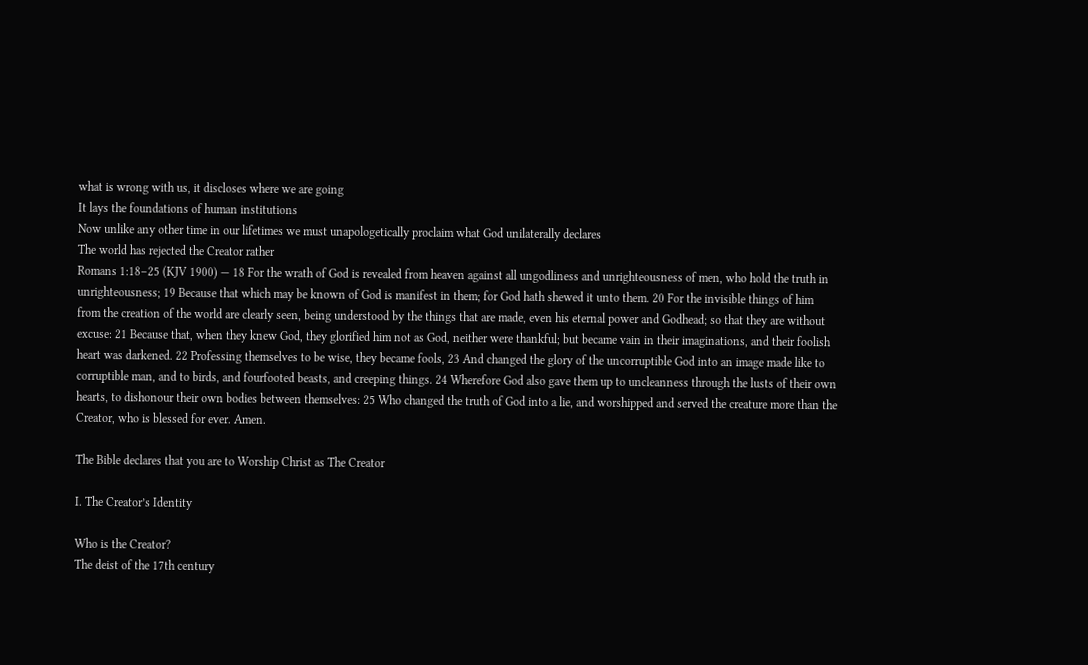what is wrong with us, it discloses where we are going
It lays the foundations of human institutions
Now unlike any other time in our lifetimes we must unapologetically proclaim what God unilaterally declares
The world has rejected the Creator rather
Romans 1:18–25 (KJV 1900) — 18 For the wrath of God is revealed from heaven against all ungodliness and unrighteousness of men, who hold the truth in unrighteousness; 19 Because that which may be known of God is manifest in them; for God hath shewed it unto them. 20 For the invisible things of him from the creation of the world are clearly seen, being understood by the things that are made, even his eternal power and Godhead; so that they are without excuse: 21 Because that, when they knew God, they glorified him not as God, neither were thankful; but became vain in their imaginations, and their foolish heart was darkened. 22 Professing themselves to be wise, they became fools, 23 And changed the glory of the uncorruptible God into an image made like to corruptible man, and to birds, and fourfooted beasts, and creeping things. 24 Wherefore God also gave them up to uncleanness through the lusts of their own hearts, to dishonour their own bodies between themselves: 25 Who changed the truth of God into a lie, and worshipped and served the creature more than the Creator, who is blessed for ever. Amen.

The Bible declares that you are to Worship Christ as The Creator

I. The Creator’s Identity

Who is the Creator?
The deist of the 17th century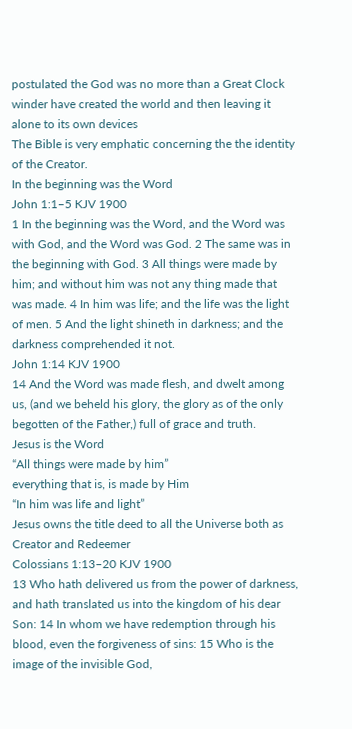postulated the God was no more than a Great Clock winder have created the world and then leaving it alone to its own devices
The Bible is very emphatic concerning the the identity of the Creator.
In the beginning was the Word
John 1:1–5 KJV 1900
1 In the beginning was the Word, and the Word was with God, and the Word was God. 2 The same was in the beginning with God. 3 All things were made by him; and without him was not any thing made that was made. 4 In him was life; and the life was the light of men. 5 And the light shineth in darkness; and the darkness comprehended it not.
John 1:14 KJV 1900
14 And the Word was made flesh, and dwelt among us, (and we beheld his glory, the glory as of the only begotten of the Father,) full of grace and truth.
Jesus is the Word
“All things were made by him”
everything that is, is made by Him
“In him was life and light”
Jesus owns the title deed to all the Universe both as Creator and Redeemer
Colossians 1:13–20 KJV 1900
13 Who hath delivered us from the power of darkness, and hath translated us into the kingdom of his dear Son: 14 In whom we have redemption through his blood, even the forgiveness of sins: 15 Who is the image of the invisible God,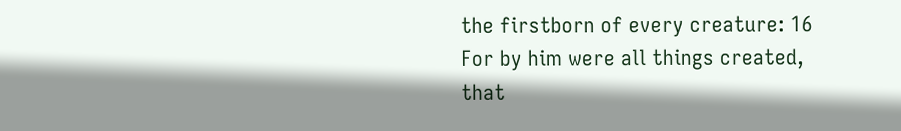the firstborn of every creature: 16 For by him were all things created, that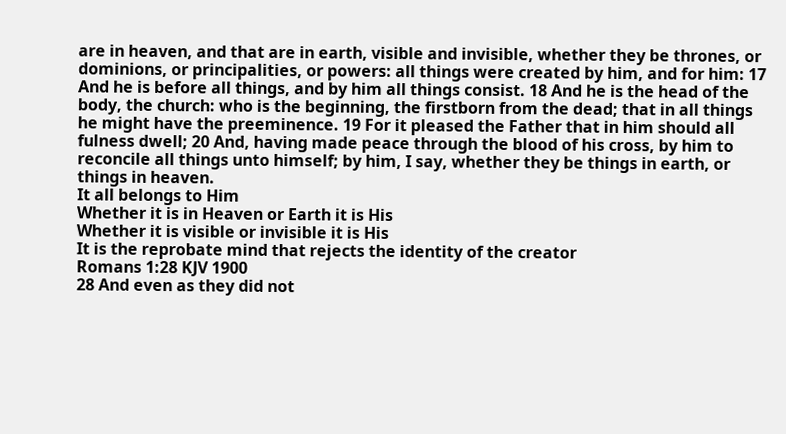are in heaven, and that are in earth, visible and invisible, whether they be thrones, or dominions, or principalities, or powers: all things were created by him, and for him: 17 And he is before all things, and by him all things consist. 18 And he is the head of the body, the church: who is the beginning, the firstborn from the dead; that in all things he might have the preeminence. 19 For it pleased the Father that in him should all fulness dwell; 20 And, having made peace through the blood of his cross, by him to reconcile all things unto himself; by him, I say, whether they be things in earth, or things in heaven.
It all belongs to Him
Whether it is in Heaven or Earth it is His
Whether it is visible or invisible it is His
It is the reprobate mind that rejects the identity of the creator
Romans 1:28 KJV 1900
28 And even as they did not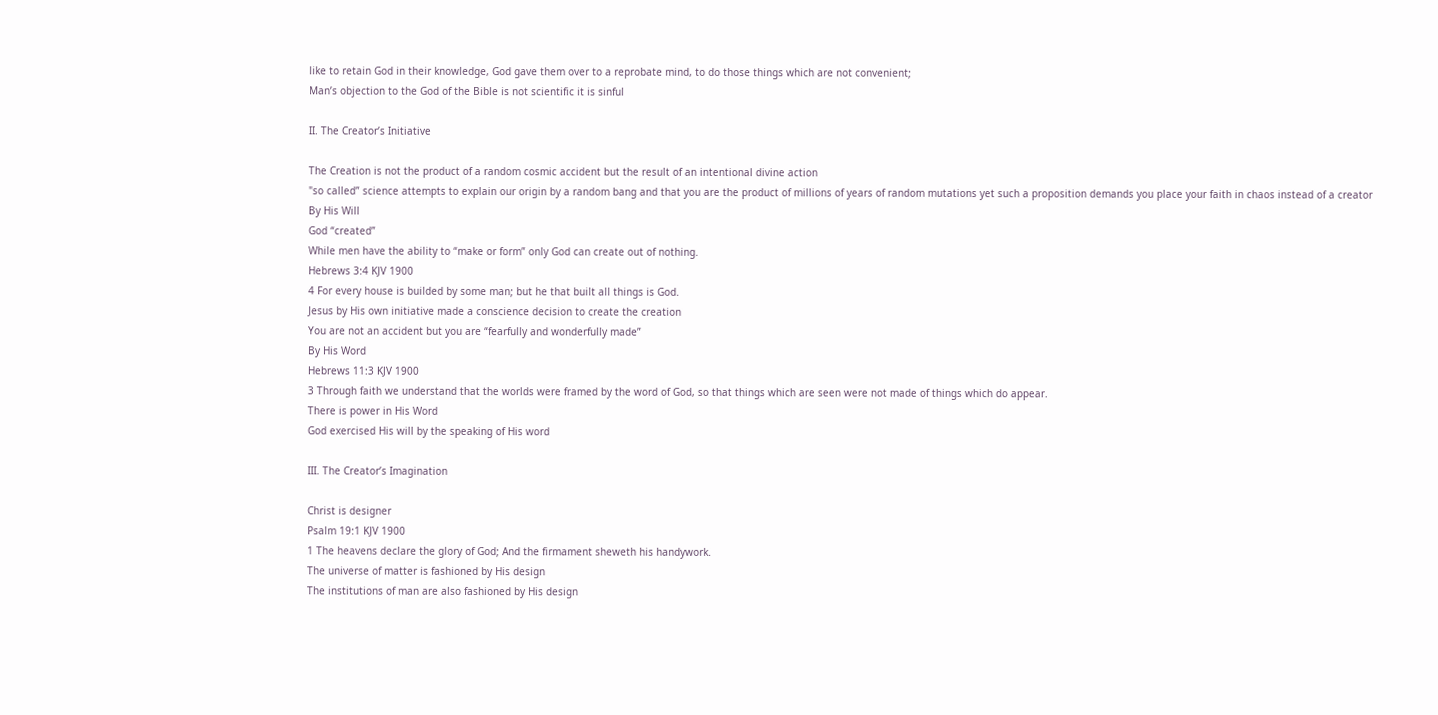like to retain God in their knowledge, God gave them over to a reprobate mind, to do those things which are not convenient;
Man’s objection to the God of the Bible is not scientific it is sinful

II. The Creator’s Initiative

The Creation is not the product of a random cosmic accident but the result of an intentional divine action
"so called” science attempts to explain our origin by a random bang and that you are the product of millions of years of random mutations yet such a proposition demands you place your faith in chaos instead of a creator
By His Will
God “created”
While men have the ability to “make or form” only God can create out of nothing.
Hebrews 3:4 KJV 1900
4 For every house is builded by some man; but he that built all things is God.
Jesus by His own initiative made a conscience decision to create the creation
You are not an accident but you are “fearfully and wonderfully made”
By His Word
Hebrews 11:3 KJV 1900
3 Through faith we understand that the worlds were framed by the word of God, so that things which are seen were not made of things which do appear.
There is power in His Word
God exercised His will by the speaking of His word

III. The Creator’s Imagination

Christ is designer
Psalm 19:1 KJV 1900
1 The heavens declare the glory of God; And the firmament sheweth his handywork.
The universe of matter is fashioned by His design
The institutions of man are also fashioned by His design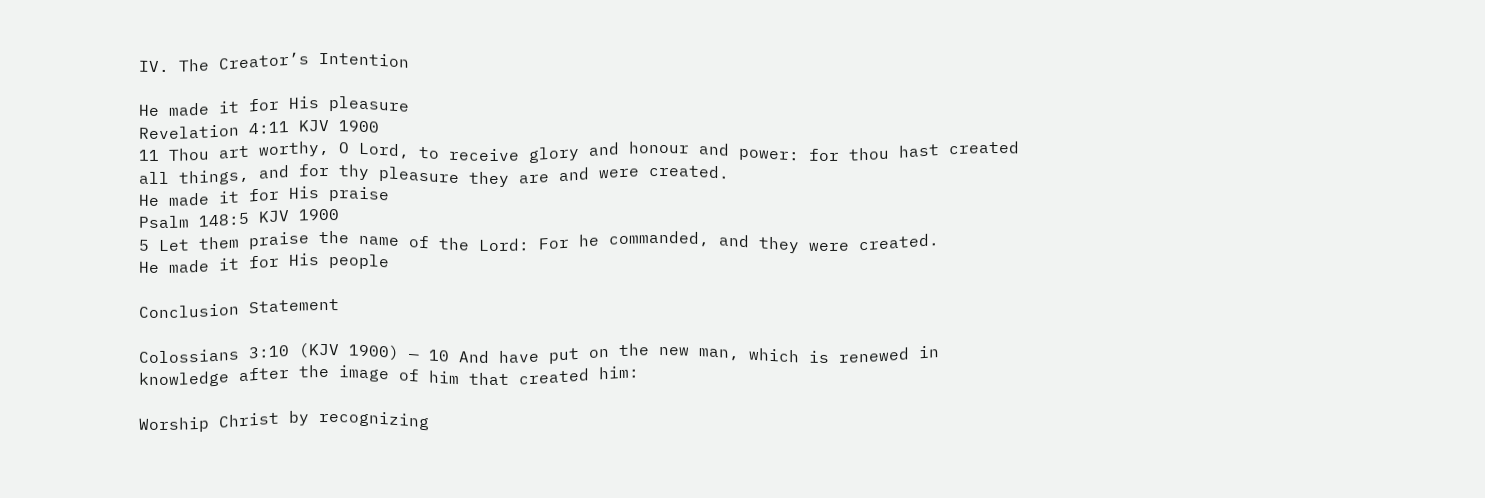IV. The Creator’s Intention

He made it for His pleasure
Revelation 4:11 KJV 1900
11 Thou art worthy, O Lord, to receive glory and honour and power: for thou hast created all things, and for thy pleasure they are and were created.
He made it for His praise
Psalm 148:5 KJV 1900
5 Let them praise the name of the Lord: For he commanded, and they were created.
He made it for His people

Conclusion Statement

Colossians 3:10 (KJV 1900) — 10 And have put on the new man, which is renewed in knowledge after the image of him that created him:

Worship Christ by recognizing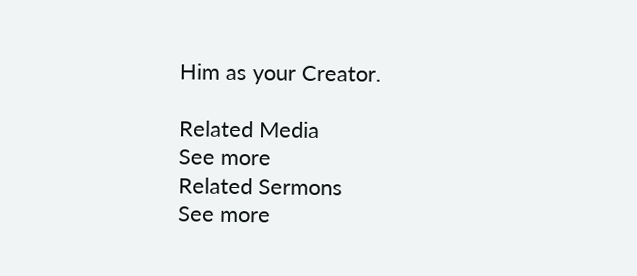Him as your Creator.

Related Media
See more
Related Sermons
See more